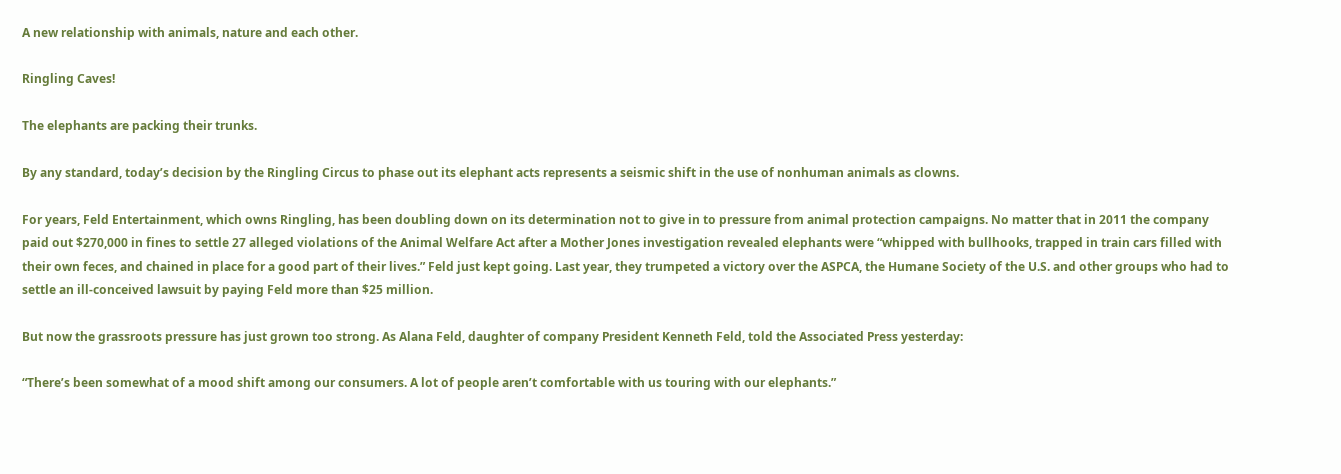A new relationship with animals, nature and each other.

Ringling Caves!

The elephants are packing their trunks.

By any standard, today’s decision by the Ringling Circus to phase out its elephant acts represents a seismic shift in the use of nonhuman animals as clowns.

For years, Feld Entertainment, which owns Ringling, has been doubling down on its determination not to give in to pressure from animal protection campaigns. No matter that in 2011 the company paid out $270,000 in fines to settle 27 alleged violations of the Animal Welfare Act after a Mother Jones investigation revealed elephants were “whipped with bullhooks, trapped in train cars filled with their own feces, and chained in place for a good part of their lives.” Feld just kept going. Last year, they trumpeted a victory over the ASPCA, the Humane Society of the U.S. and other groups who had to settle an ill-conceived lawsuit by paying Feld more than $25 million.

But now the grassroots pressure has just grown too strong. As Alana Feld, daughter of company President Kenneth Feld, told the Associated Press yesterday:

“There’s been somewhat of a mood shift among our consumers. A lot of people aren’t comfortable with us touring with our elephants.”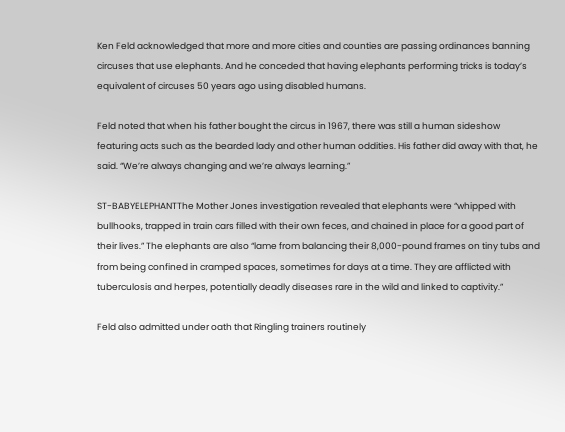Ken Feld acknowledged that more and more cities and counties are passing ordinances banning circuses that use elephants. And he conceded that having elephants performing tricks is today’s equivalent of circuses 50 years ago using disabled humans.

Feld noted that when his father bought the circus in 1967, there was still a human sideshow featuring acts such as the bearded lady and other human oddities. His father did away with that, he said. “We’re always changing and we’re always learning.”

ST-BABYELEPHANTThe Mother Jones investigation revealed that elephants were “whipped with bullhooks, trapped in train cars filled with their own feces, and chained in place for a good part of their lives.” The elephants are also “lame from balancing their 8,000-pound frames on tiny tubs and from being confined in cramped spaces, sometimes for days at a time. They are afflicted with tuberculosis and herpes, potentially deadly diseases rare in the wild and linked to captivity.”

Feld also admitted under oath that Ringling trainers routinely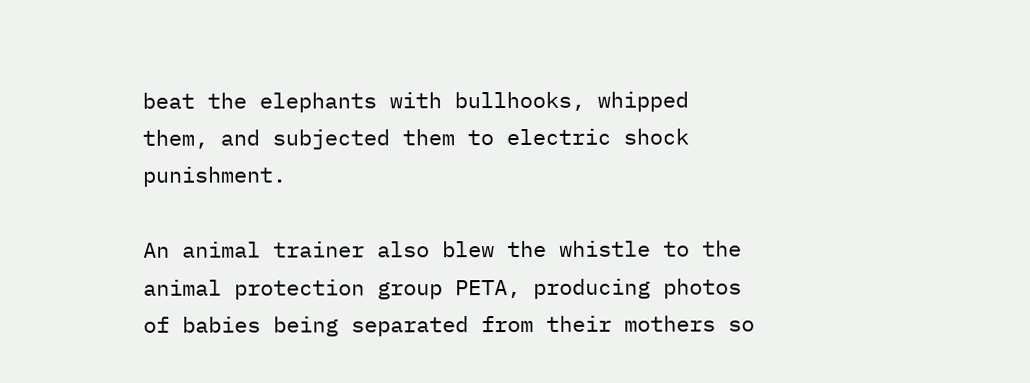beat the elephants with bullhooks, whipped them, and subjected them to electric shock punishment.

An animal trainer also blew the whistle to the animal protection group PETA, producing photos of babies being separated from their mothers so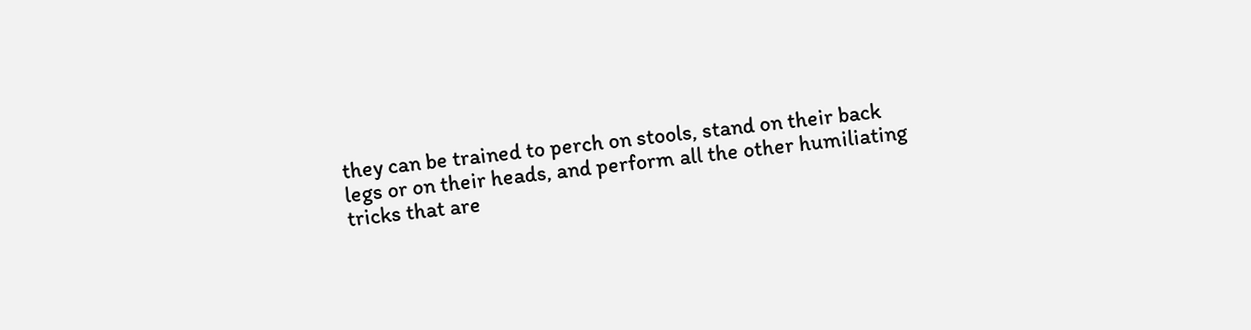they can be trained to perch on stools, stand on their back legs or on their heads, and perform all the other humiliating tricks that are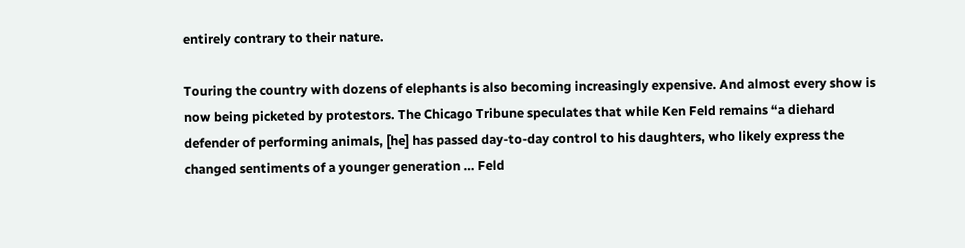entirely contrary to their nature.

Touring the country with dozens of elephants is also becoming increasingly expensive. And almost every show is now being picketed by protestors. The Chicago Tribune speculates that while Ken Feld remains “a diehard defender of performing animals, [he] has passed day-to-day control to his daughters, who likely express the changed sentiments of a younger generation … Feld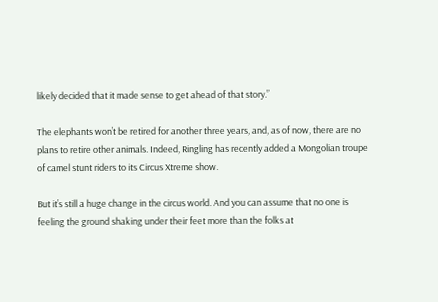likely decided that it made sense to get ahead of that story.”

The elephants won’t be retired for another three years, and, as of now, there are no plans to retire other animals. Indeed, Ringling has recently added a Mongolian troupe of camel stunt riders to its Circus Xtreme show.

But it’s still a huge change in the circus world. And you can assume that no one is feeling the ground shaking under their feet more than the folks at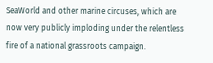SeaWorld and other marine circuses, which are now very publicly imploding under the relentless fire of a national grassroots campaign.